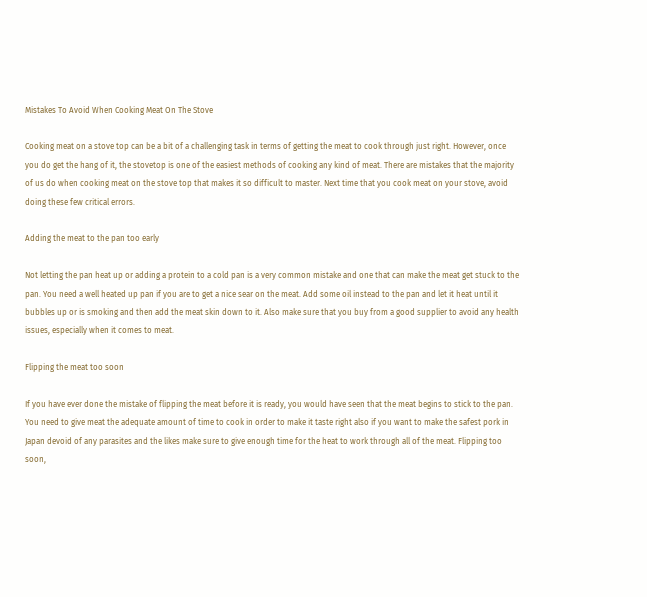Mistakes To Avoid When Cooking Meat On The Stove

Cooking meat on a stove top can be a bit of a challenging task in terms of getting the meat to cook through just right. However, once you do get the hang of it, the stovetop is one of the easiest methods of cooking any kind of meat. There are mistakes that the majority of us do when cooking meat on the stove top that makes it so difficult to master. Next time that you cook meat on your stove, avoid doing these few critical errors.

Adding the meat to the pan too early

Not letting the pan heat up or adding a protein to a cold pan is a very common mistake and one that can make the meat get stuck to the pan. You need a well heated up pan if you are to get a nice sear on the meat. Add some oil instead to the pan and let it heat until it bubbles up or is smoking and then add the meat skin down to it. Also make sure that you buy from a good supplier to avoid any health issues, especially when it comes to meat.

Flipping the meat too soon

If you have ever done the mistake of flipping the meat before it is ready, you would have seen that the meat begins to stick to the pan. You need to give meat the adequate amount of time to cook in order to make it taste right also if you want to make the safest pork in Japan devoid of any parasites and the likes make sure to give enough time for the heat to work through all of the meat. Flipping too soon,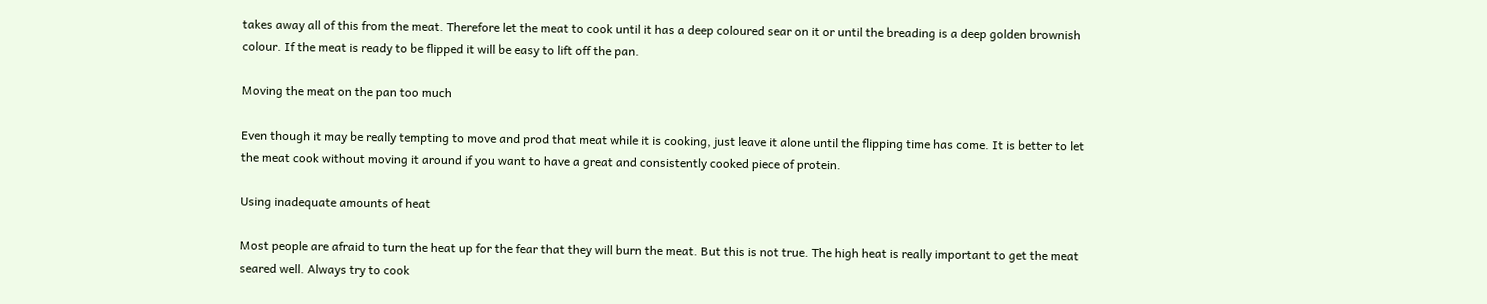takes away all of this from the meat. Therefore let the meat to cook until it has a deep coloured sear on it or until the breading is a deep golden brownish colour. If the meat is ready to be flipped it will be easy to lift off the pan.

Moving the meat on the pan too much

Even though it may be really tempting to move and prod that meat while it is cooking, just leave it alone until the flipping time has come. It is better to let the meat cook without moving it around if you want to have a great and consistently cooked piece of protein.

Using inadequate amounts of heat

Most people are afraid to turn the heat up for the fear that they will burn the meat. But this is not true. The high heat is really important to get the meat seared well. Always try to cook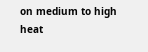on medium to high heat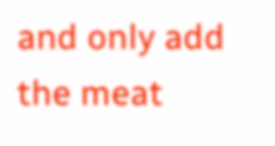and only add the meat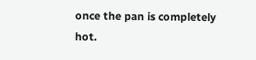once the pan is completely hot.